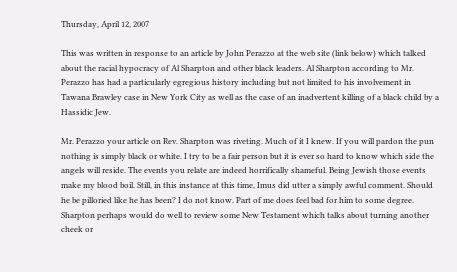Thursday, April 12, 2007

This was written in response to an article by John Perazzo at the web site (link below) which talked about the racial hypocracy of Al Sharpton and other black leaders. Al Sharpton according to Mr. Perazzo has had a particularly egregious history including but not limited to his involvement in Tawana Brawley case in New York City as well as the case of an inadvertent killing of a black child by a Hassidic Jew.

Mr. Perazzo your article on Rev. Sharpton was riveting. Much of it I knew. If you will pardon the pun nothing is simply black or white. I try to be a fair person but it is ever so hard to know which side the angels will reside. The events you relate are indeed horrifically shameful. Being Jewish those events make my blood boil. Still, in this instance at this time, Imus did utter a simply awful comment. Should he be pilloried like he has been? I do not know. Part of me does feel bad for him to some degree. Sharpton perhaps would do well to review some New Testament which talks about turning another cheek or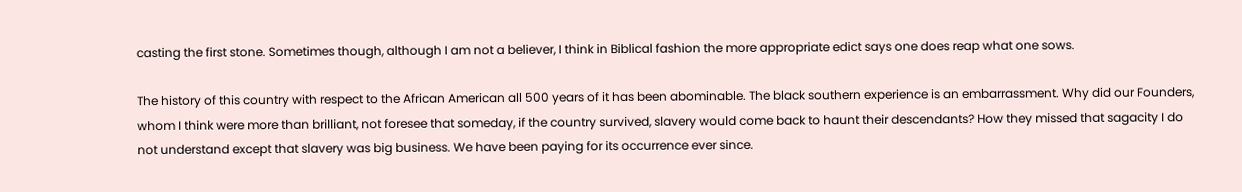casting the first stone. Sometimes though, although I am not a believer, I think in Biblical fashion the more appropriate edict says one does reap what one sows.

The history of this country with respect to the African American all 500 years of it has been abominable. The black southern experience is an embarrassment. Why did our Founders, whom I think were more than brilliant, not foresee that someday, if the country survived, slavery would come back to haunt their descendants? How they missed that sagacity I do not understand except that slavery was big business. We have been paying for its occurrence ever since.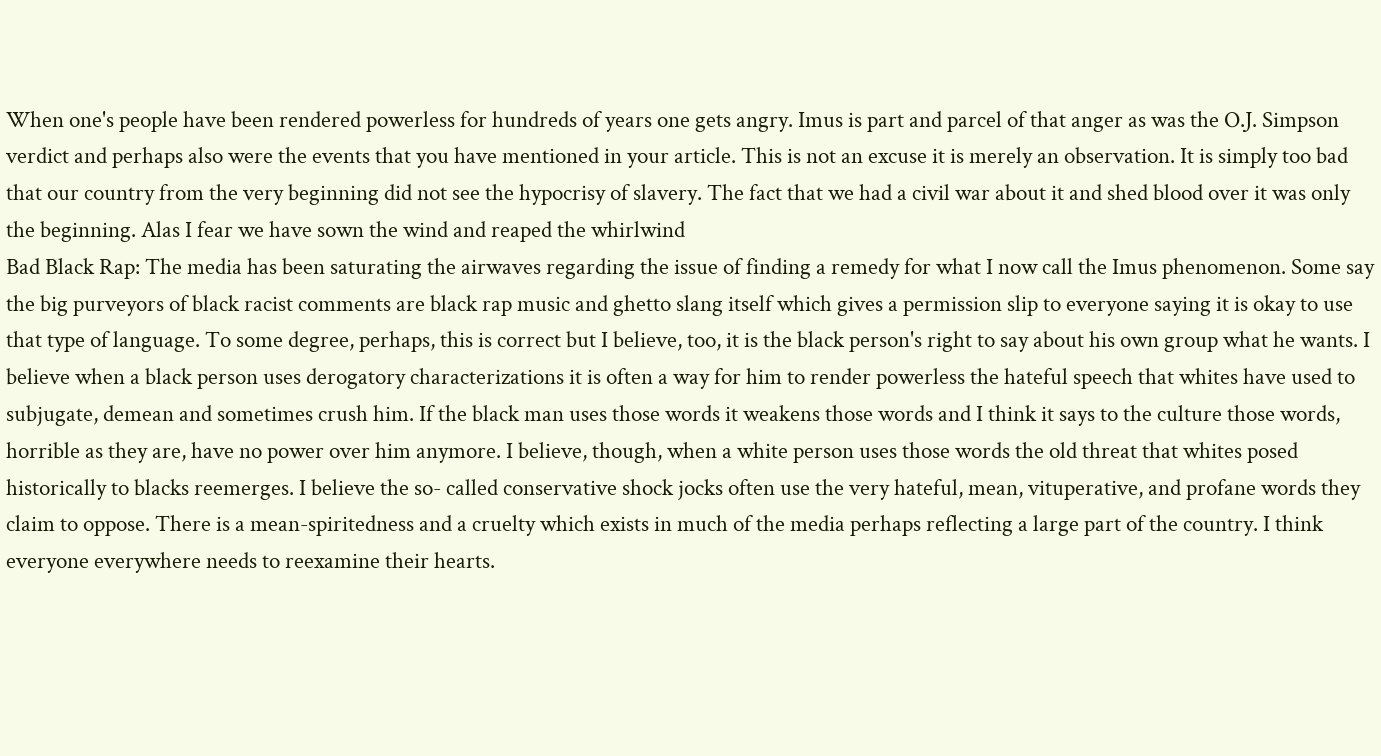When one's people have been rendered powerless for hundreds of years one gets angry. Imus is part and parcel of that anger as was the O.J. Simpson verdict and perhaps also were the events that you have mentioned in your article. This is not an excuse it is merely an observation. It is simply too bad that our country from the very beginning did not see the hypocrisy of slavery. The fact that we had a civil war about it and shed blood over it was only the beginning. Alas I fear we have sown the wind and reaped the whirlwind
Bad Black Rap: The media has been saturating the airwaves regarding the issue of finding a remedy for what I now call the Imus phenomenon. Some say the big purveyors of black racist comments are black rap music and ghetto slang itself which gives a permission slip to everyone saying it is okay to use that type of language. To some degree, perhaps, this is correct but I believe, too, it is the black person's right to say about his own group what he wants. I believe when a black person uses derogatory characterizations it is often a way for him to render powerless the hateful speech that whites have used to subjugate, demean and sometimes crush him. If the black man uses those words it weakens those words and I think it says to the culture those words, horrible as they are, have no power over him anymore. I believe, though, when a white person uses those words the old threat that whites posed historically to blacks reemerges. I believe the so- called conservative shock jocks often use the very hateful, mean, vituperative, and profane words they claim to oppose. There is a mean-spiritedness and a cruelty which exists in much of the media perhaps reflecting a large part of the country. I think everyone everywhere needs to reexamine their hearts.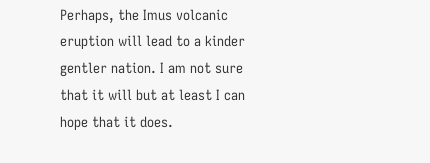Perhaps, the Imus volcanic eruption will lead to a kinder gentler nation. I am not sure that it will but at least I can hope that it does.